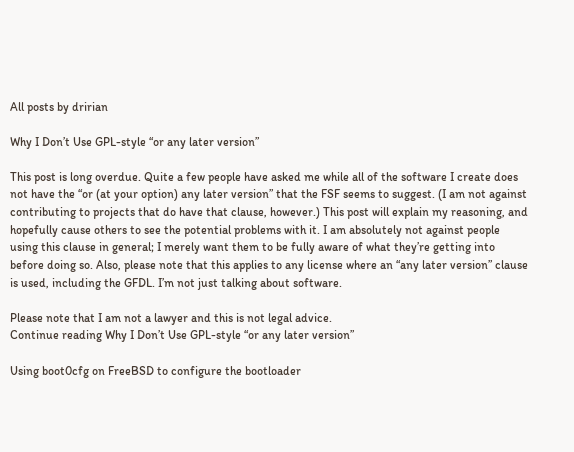All posts by dririan

Why I Don’t Use GPL-style “or any later version”

This post is long overdue. Quite a few people have asked me while all of the software I create does not have the “or (at your option) any later version” that the FSF seems to suggest. (I am not against contributing to projects that do have that clause, however.) This post will explain my reasoning, and hopefully cause others to see the potential problems with it. I am absolutely not against people using this clause in general; I merely want them to be fully aware of what they’re getting into before doing so. Also, please note that this applies to any license where an “any later version” clause is used, including the GFDL. I’m not just talking about software.

Please note that I am not a lawyer and this is not legal advice.
Continue reading Why I Don’t Use GPL-style “or any later version”

Using boot0cfg on FreeBSD to configure the bootloader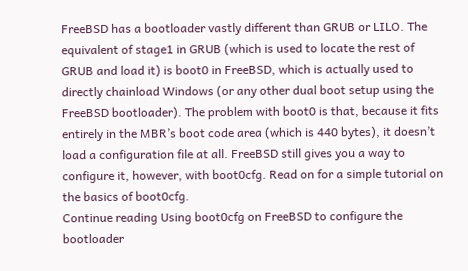FreeBSD has a bootloader vastly different than GRUB or LILO. The equivalent of stage1 in GRUB (which is used to locate the rest of GRUB and load it) is boot0 in FreeBSD, which is actually used to directly chainload Windows (or any other dual boot setup using the FreeBSD bootloader). The problem with boot0 is that, because it fits entirely in the MBR’s boot code area (which is 440 bytes), it doesn’t load a configuration file at all. FreeBSD still gives you a way to configure it, however, with boot0cfg. Read on for a simple tutorial on the basics of boot0cfg.
Continue reading Using boot0cfg on FreeBSD to configure the bootloader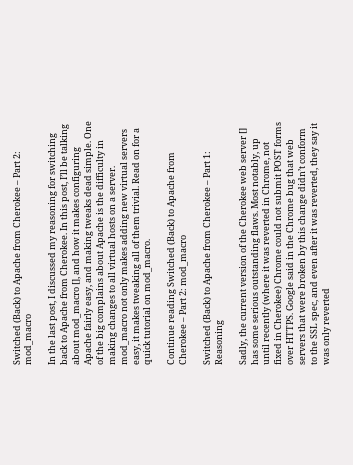Switched (Back) to Apache from Cherokee – Part 2: mod_macro

In the last post, I discussed my reasoning for switching back to Apache from Cherokee. In this post, I’ll be talking about mod_macro [], and how it makes configuring Apache fairly easy, and making tweaks dead simple. One of the big complains about Apache is the difficulty in making changes to all virtual hosts on a server. mod_macro not only makes adding new virtual servers easy, it makes tweaking all of them trivial. Read on for a quick tutorial on mod_macro.

Continue reading Switched (Back) to Apache from Cherokee – Part 2: mod_macro

Switched (Back) to Apache from Cherokee – Part 1: Reasoning

Sadly, the current version of the Cherokee web server [] has some serious outstanding flaws. Most notably, up until recently (where it was reverted in Chrome, not fixed in Cherokee) Chrome could not submit POST forms over HTTPS. Google said in the Chrome bug that web servers that were broken by this change didn’t conform to the SSL spec, and even after it was reverted, they say it was only reverted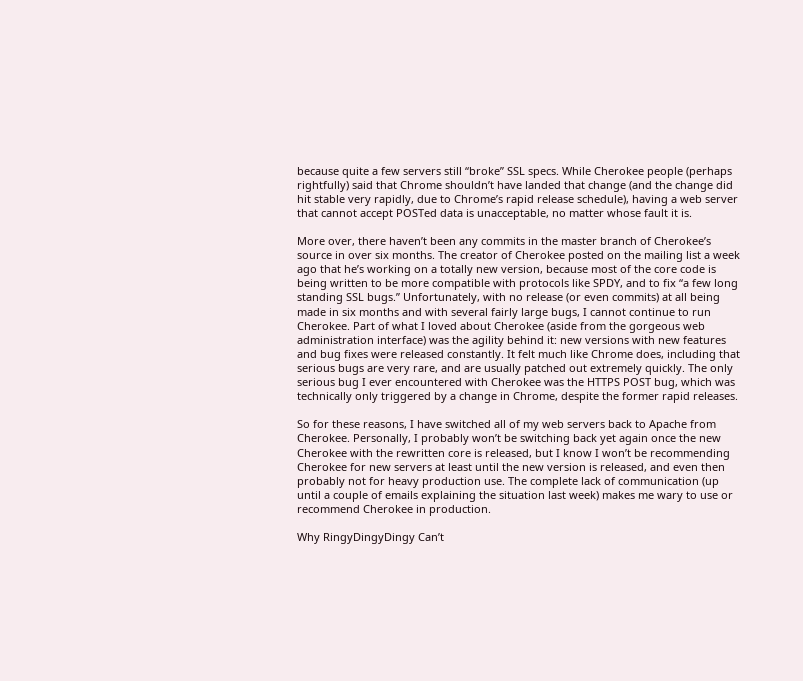because quite a few servers still “broke” SSL specs. While Cherokee people (perhaps rightfully) said that Chrome shouldn’t have landed that change (and the change did hit stable very rapidly, due to Chrome’s rapid release schedule), having a web server that cannot accept POSTed data is unacceptable, no matter whose fault it is.

More over, there haven’t been any commits in the master branch of Cherokee’s source in over six months. The creator of Cherokee posted on the mailing list a week ago that he’s working on a totally new version, because most of the core code is being written to be more compatible with protocols like SPDY, and to fix “a few long standing SSL bugs.” Unfortunately, with no release (or even commits) at all being made in six months and with several fairly large bugs, I cannot continue to run Cherokee. Part of what I loved about Cherokee (aside from the gorgeous web administration interface) was the agility behind it: new versions with new features and bug fixes were released constantly. It felt much like Chrome does, including that serious bugs are very rare, and are usually patched out extremely quickly. The only serious bug I ever encountered with Cherokee was the HTTPS POST bug, which was technically only triggered by a change in Chrome, despite the former rapid releases.

So for these reasons, I have switched all of my web servers back to Apache from Cherokee. Personally, I probably won’t be switching back yet again once the new Cherokee with the rewritten core is released, but I know I won’t be recommending Cherokee for new servers at least until the new version is released, and even then probably not for heavy production use. The complete lack of communication (up until a couple of emails explaining the situation last week) makes me wary to use or recommend Cherokee in production.

Why RingyDingyDingy Can’t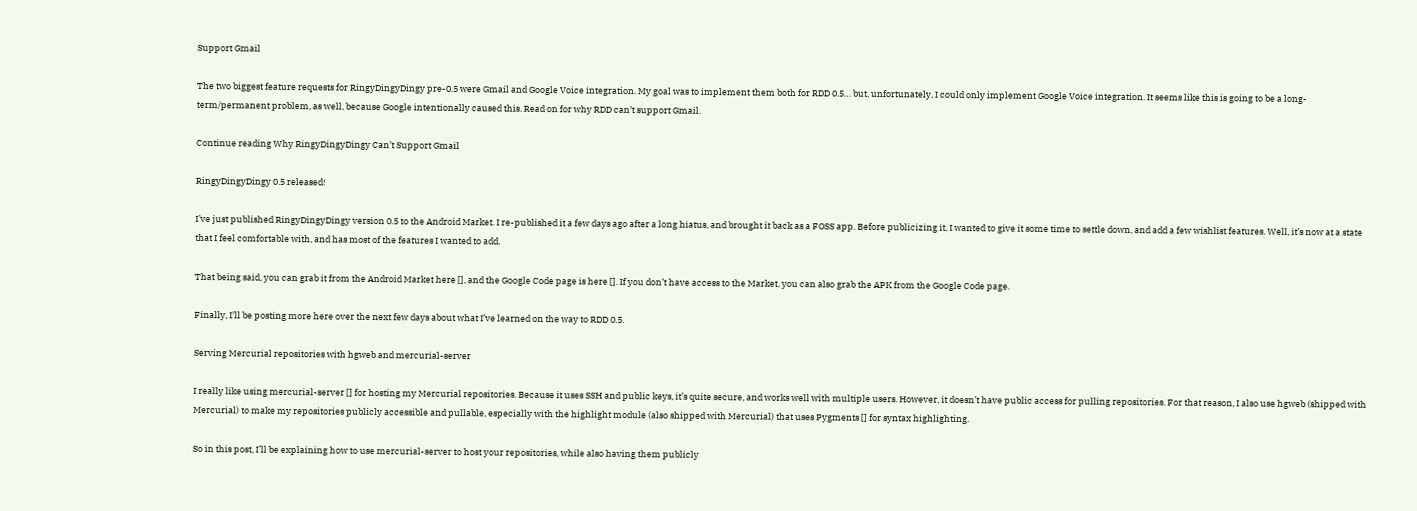Support Gmail

The two biggest feature requests for RingyDingyDingy pre-0.5 were Gmail and Google Voice integration. My goal was to implement them both for RDD 0.5… but, unfortunately, I could only implement Google Voice integration. It seems like this is going to be a long-term/permanent problem, as well, because Google intentionally caused this. Read on for why RDD can’t support Gmail.

Continue reading Why RingyDingyDingy Can’t Support Gmail

RingyDingyDingy 0.5 released!

I’ve just published RingyDingyDingy version 0.5 to the Android Market. I re-published it a few days ago after a long hiatus, and brought it back as a FOSS app. Before publicizing it, I wanted to give it some time to settle down, and add a few wishlist features. Well, it’s now at a state that I feel comfortable with, and has most of the features I wanted to add.

That being said, you can grab it from the Android Market here [], and the Google Code page is here []. If you don’t have access to the Market, you can also grab the APK from the Google Code page.

Finally, I’ll be posting more here over the next few days about what I’ve learned on the way to RDD 0.5.

Serving Mercurial repositories with hgweb and mercurial-server

I really like using mercurial-server [] for hosting my Mercurial repositories. Because it uses SSH and public keys, it’s quite secure, and works well with multiple users. However, it doesn’t have public access for pulling repositories. For that reason, I also use hgweb (shipped with Mercurial) to make my repositories publicly accessible and pullable, especially with the highlight module (also shipped with Mercurial) that uses Pygments [] for syntax highlighting.

So in this post, I’ll be explaining how to use mercurial-server to host your repositories, while also having them publicly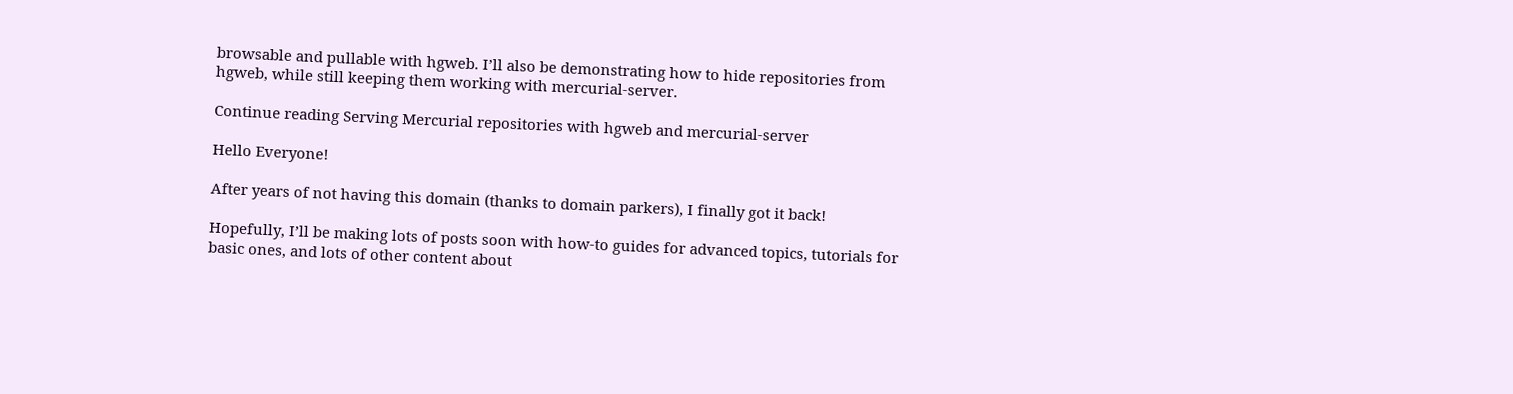browsable and pullable with hgweb. I’ll also be demonstrating how to hide repositories from hgweb, while still keeping them working with mercurial-server.

Continue reading Serving Mercurial repositories with hgweb and mercurial-server

Hello Everyone!

After years of not having this domain (thanks to domain parkers), I finally got it back!

Hopefully, I’ll be making lots of posts soon with how-to guides for advanced topics, tutorials for basic ones, and lots of other content about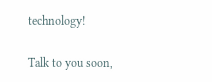technology!

Talk to you soon,